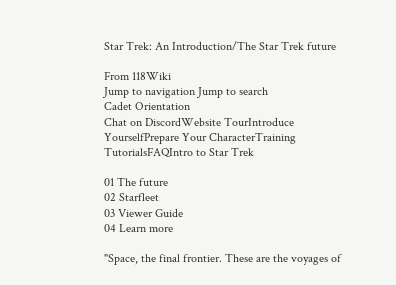Star Trek: An Introduction/The Star Trek future

From 118Wiki
Jump to navigation Jump to search
Cadet Orientation
Chat on DiscordWebsite TourIntroduce YourselfPrepare Your CharacterTraining TutorialsFAQIntro to Star Trek

01 The future
02 Starfleet
03 Viewer Guide
04 Learn more

"Space, the final frontier. These are the voyages of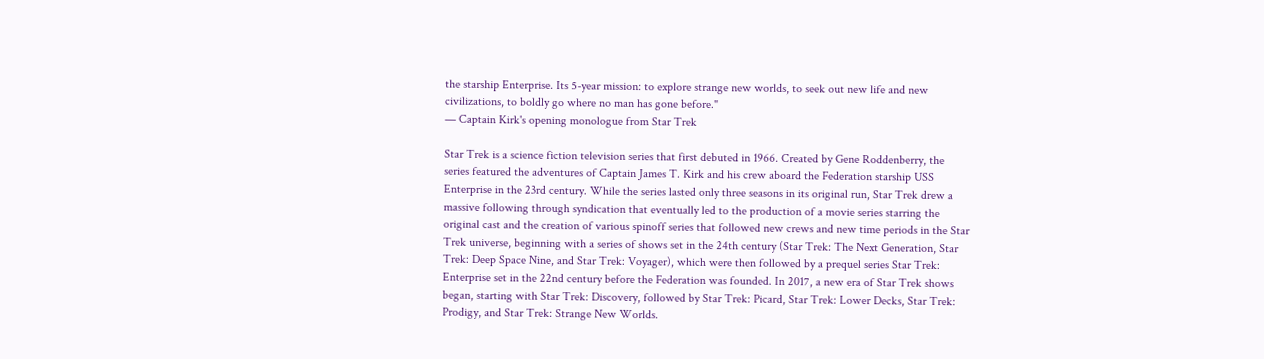the starship Enterprise. Its 5-year mission: to explore strange new worlds, to seek out new life and new civilizations, to boldly go where no man has gone before."
— Captain Kirk's opening monologue from Star Trek

Star Trek is a science fiction television series that first debuted in 1966. Created by Gene Roddenberry, the series featured the adventures of Captain James T. Kirk and his crew aboard the Federation starship USS Enterprise in the 23rd century. While the series lasted only three seasons in its original run, Star Trek drew a massive following through syndication that eventually led to the production of a movie series starring the original cast and the creation of various spinoff series that followed new crews and new time periods in the Star Trek universe, beginning with a series of shows set in the 24th century (Star Trek: The Next Generation, Star Trek: Deep Space Nine, and Star Trek: Voyager), which were then followed by a prequel series Star Trek: Enterprise set in the 22nd century before the Federation was founded. In 2017, a new era of Star Trek shows began, starting with Star Trek: Discovery, followed by Star Trek: Picard, Star Trek: Lower Decks, Star Trek: Prodigy, and Star Trek: Strange New Worlds.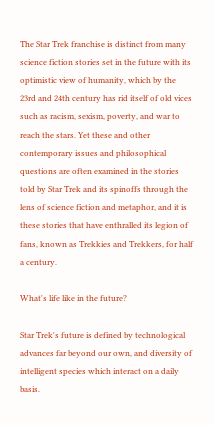The Star Trek franchise is distinct from many science fiction stories set in the future with its optimistic view of humanity, which by the 23rd and 24th century has rid itself of old vices such as racism, sexism, poverty, and war to reach the stars. Yet these and other contemporary issues and philosophical questions are often examined in the stories told by Star Trek and its spinoffs through the lens of science fiction and metaphor, and it is these stories that have enthralled its legion of fans, known as Trekkies and Trekkers, for half a century.

What's life like in the future?

Star Trek's future is defined by technological advances far beyond our own, and diversity of intelligent species which interact on a daily basis.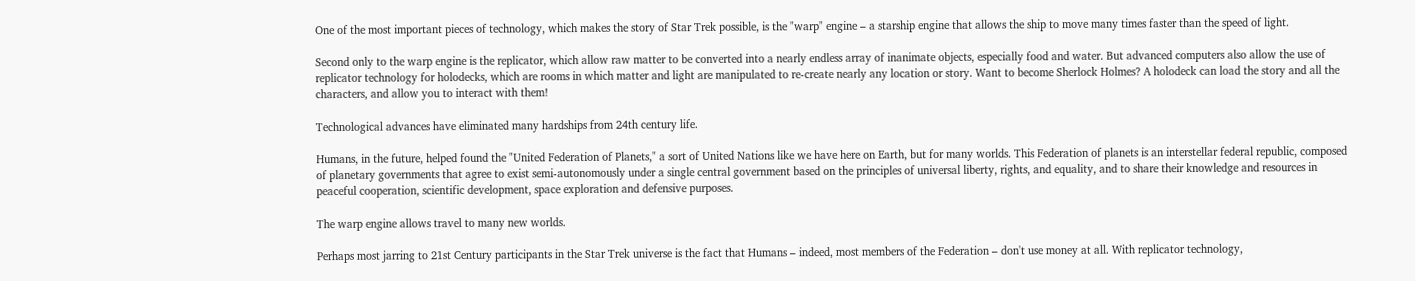One of the most important pieces of technology, which makes the story of Star Trek possible, is the "warp" engine – a starship engine that allows the ship to move many times faster than the speed of light.

Second only to the warp engine is the replicator, which allow raw matter to be converted into a nearly endless array of inanimate objects, especially food and water. But advanced computers also allow the use of replicator technology for holodecks, which are rooms in which matter and light are manipulated to re-create nearly any location or story. Want to become Sherlock Holmes? A holodeck can load the story and all the characters, and allow you to interact with them!

Technological advances have eliminated many hardships from 24th century life.

Humans, in the future, helped found the "United Federation of Planets," a sort of United Nations like we have here on Earth, but for many worlds. This Federation of planets is an interstellar federal republic, composed of planetary governments that agree to exist semi-autonomously under a single central government based on the principles of universal liberty, rights, and equality, and to share their knowledge and resources in peaceful cooperation, scientific development, space exploration and defensive purposes.

The warp engine allows travel to many new worlds.

Perhaps most jarring to 21st Century participants in the Star Trek universe is the fact that Humans – indeed, most members of the Federation – don't use money at all. With replicator technology,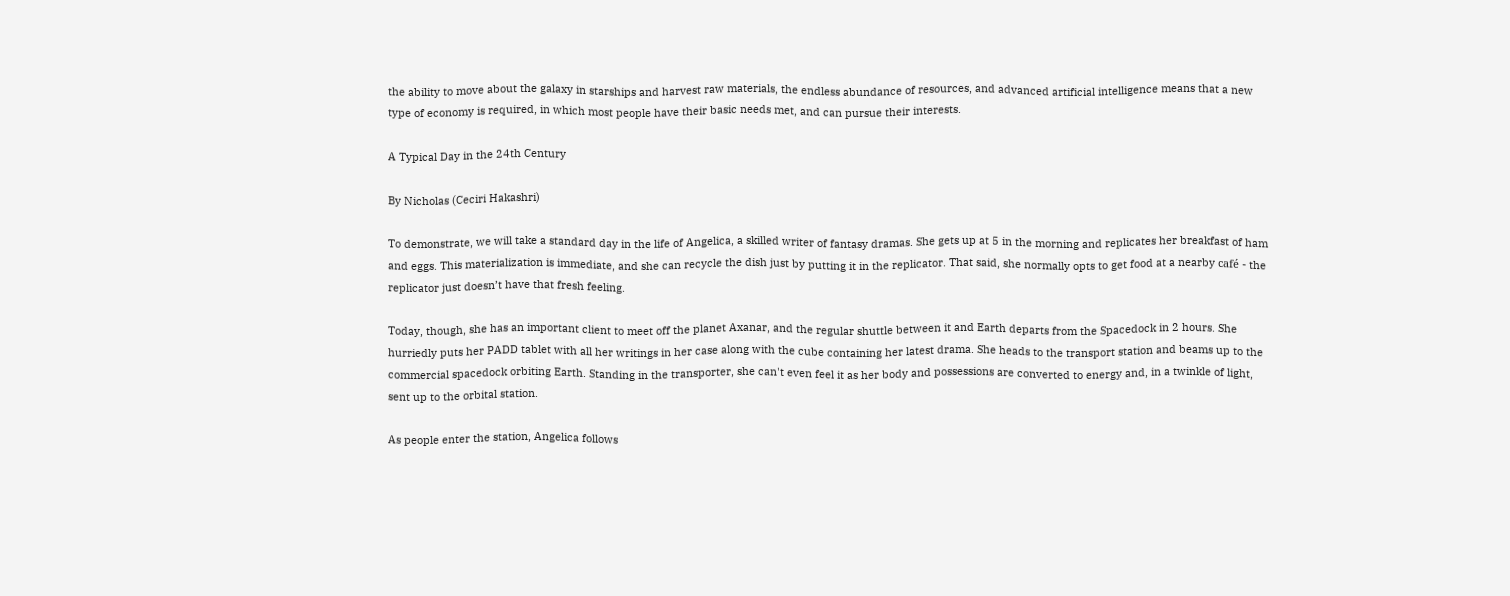the ability to move about the galaxy in starships and harvest raw materials, the endless abundance of resources, and advanced artificial intelligence means that a new type of economy is required, in which most people have their basic needs met, and can pursue their interests.

A Typical Day in the 24th Century

By Nicholas (Ceciri Hakashri)

To demonstrate, we will take a standard day in the life of Angelica, a skilled writer of fantasy dramas. She gets up at 5 in the morning and replicates her breakfast of ham and eggs. This materialization is immediate, and she can recycle the dish just by putting it in the replicator. That said, she normally opts to get food at a nearby café - the replicator just doesn’t have that fresh feeling.

Today, though, she has an important client to meet off the planet Axanar, and the regular shuttle between it and Earth departs from the Spacedock in 2 hours. She hurriedly puts her PADD tablet with all her writings in her case along with the cube containing her latest drama. She heads to the transport station and beams up to the commercial spacedock orbiting Earth. Standing in the transporter, she can't even feel it as her body and possessions are converted to energy and, in a twinkle of light, sent up to the orbital station.

As people enter the station, Angelica follows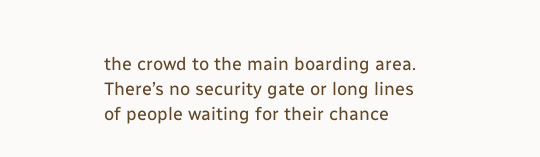the crowd to the main boarding area. There’s no security gate or long lines of people waiting for their chance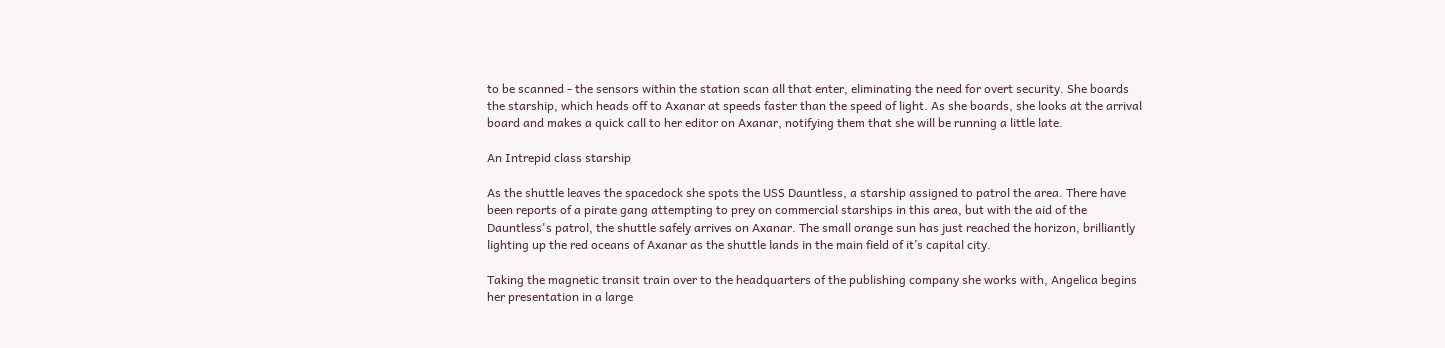to be scanned - the sensors within the station scan all that enter, eliminating the need for overt security. She boards the starship, which heads off to Axanar at speeds faster than the speed of light. As she boards, she looks at the arrival board and makes a quick call to her editor on Axanar, notifying them that she will be running a little late.

An Intrepid class starship

As the shuttle leaves the spacedock she spots the USS Dauntless, a starship assigned to patrol the area. There have been reports of a pirate gang attempting to prey on commercial starships in this area, but with the aid of the Dauntless's patrol, the shuttle safely arrives on Axanar. The small orange sun has just reached the horizon, brilliantly lighting up the red oceans of Axanar as the shuttle lands in the main field of it’s capital city.

Taking the magnetic transit train over to the headquarters of the publishing company she works with, Angelica begins her presentation in a large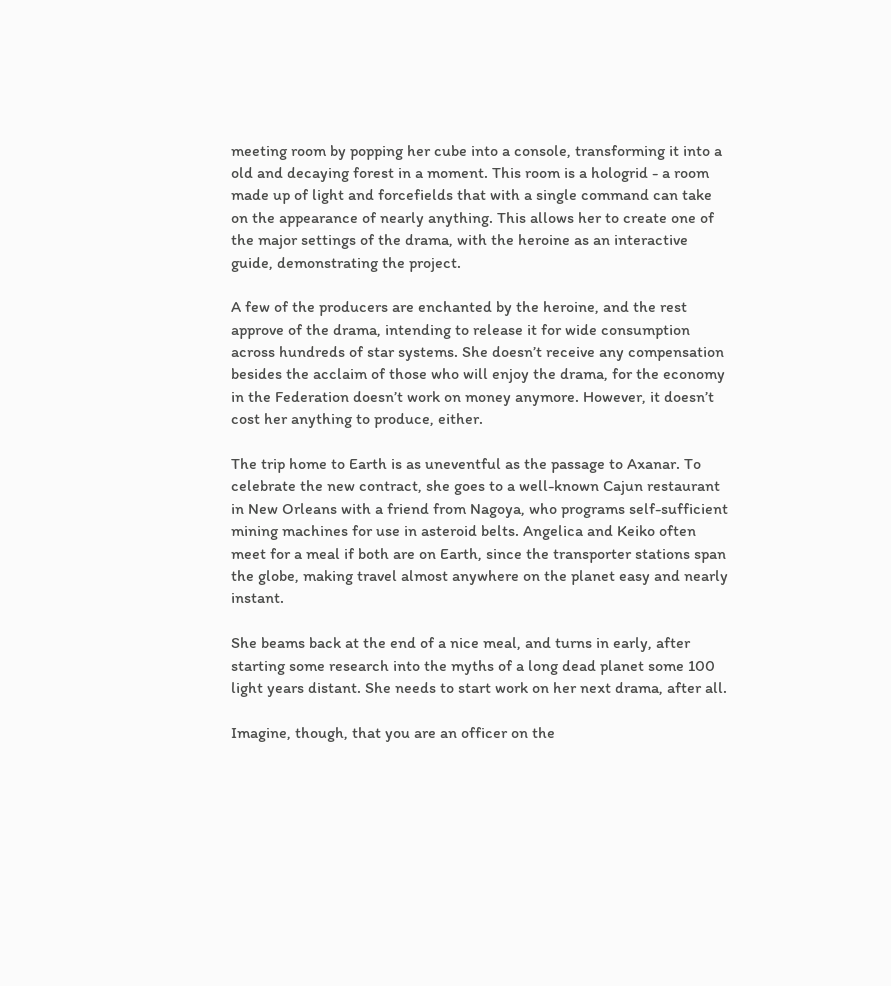meeting room by popping her cube into a console, transforming it into a old and decaying forest in a moment. This room is a hologrid - a room made up of light and forcefields that with a single command can take on the appearance of nearly anything. This allows her to create one of the major settings of the drama, with the heroine as an interactive guide, demonstrating the project.

A few of the producers are enchanted by the heroine, and the rest approve of the drama, intending to release it for wide consumption across hundreds of star systems. She doesn’t receive any compensation besides the acclaim of those who will enjoy the drama, for the economy in the Federation doesn’t work on money anymore. However, it doesn’t cost her anything to produce, either.

The trip home to Earth is as uneventful as the passage to Axanar. To celebrate the new contract, she goes to a well-known Cajun restaurant in New Orleans with a friend from Nagoya, who programs self-sufficient mining machines for use in asteroid belts. Angelica and Keiko often meet for a meal if both are on Earth, since the transporter stations span the globe, making travel almost anywhere on the planet easy and nearly instant.

She beams back at the end of a nice meal, and turns in early, after starting some research into the myths of a long dead planet some 100 light years distant. She needs to start work on her next drama, after all.

Imagine, though, that you are an officer on the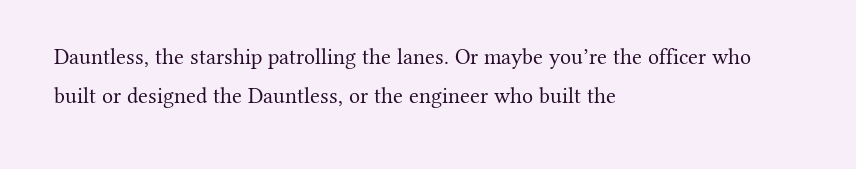Dauntless, the starship patrolling the lanes. Or maybe you’re the officer who built or designed the Dauntless, or the engineer who built the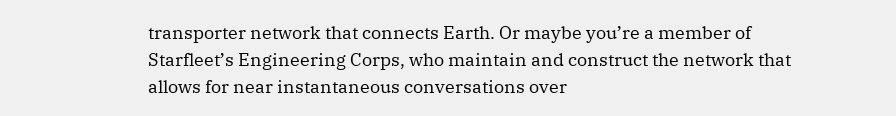transporter network that connects Earth. Or maybe you’re a member of Starfleet’s Engineering Corps, who maintain and construct the network that allows for near instantaneous conversations over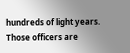hundreds of light years. Those officers are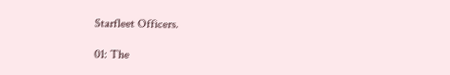Starfleet Officers.

01: The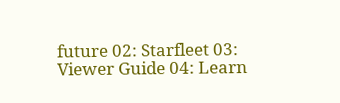future 02: Starfleet 03: Viewer Guide 04: Learn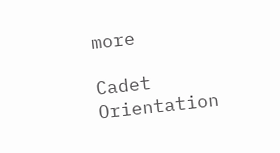more

Cadet Orientation